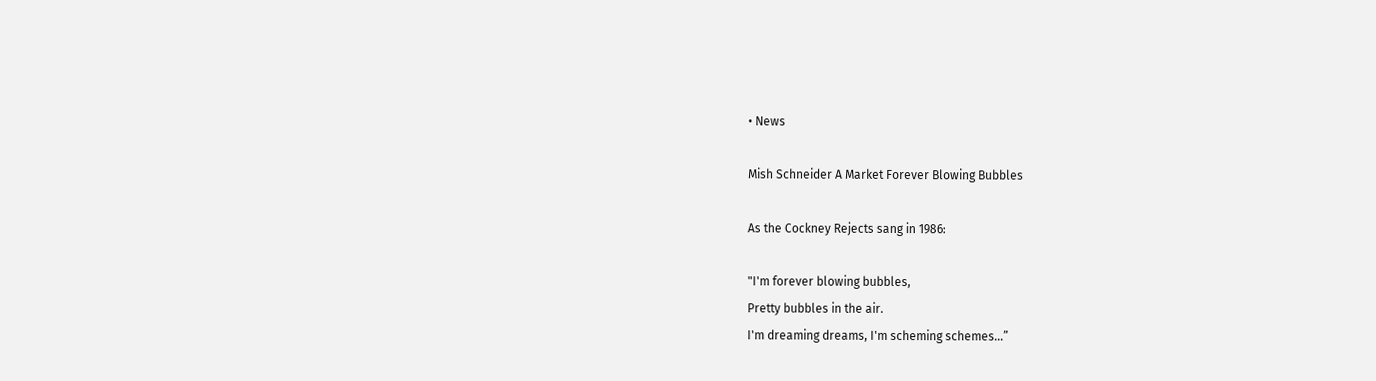• News

Mish Schneider A Market Forever Blowing Bubbles

As the Cockney Rejects sang in 1986:

"I'm forever blowing bubbles,
Pretty bubbles in the air.
I'm dreaming dreams, I'm scheming schemes…”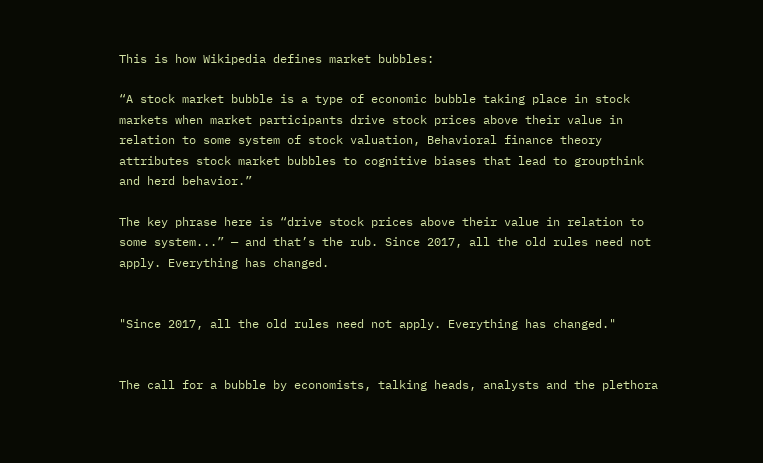This is how Wikipedia defines market bubbles:

“A stock market bubble is a type of economic bubble taking place in stock markets when market participants drive stock prices above their value in relation to some system of stock valuation, Behavioral finance theory attributes stock market bubbles to cognitive biases that lead to groupthink and herd behavior.”

The key phrase here is “drive stock prices above their value in relation to some system...” — and that’s the rub. Since 2017, all the old rules need not apply. Everything has changed.


"Since 2017, all the old rules need not apply. Everything has changed."


The call for a bubble by economists, talking heads, analysts and the plethora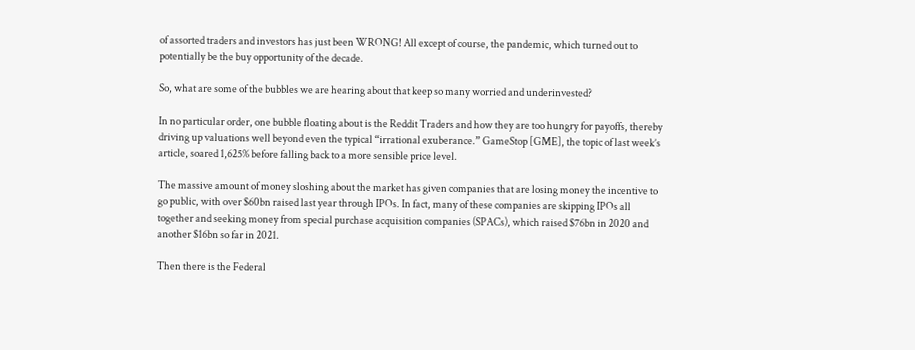of assorted traders and investors has just been WRONG! All except of course, the pandemic, which turned out to potentially be the buy opportunity of the decade.

So, what are some of the bubbles we are hearing about that keep so many worried and underinvested?

In no particular order, one bubble floating about is the Reddit Traders and how they are too hungry for payoffs, thereby driving up valuations well beyond even the typical “irrational exuberance.” GameStop [GME], the topic of last week’s article, soared 1,625% before falling back to a more sensible price level.

The massive amount of money sloshing about the market has given companies that are losing money the incentive to go public, with over $60bn raised last year through IPOs. In fact, many of these companies are skipping IPOs all together and seeking money from special purchase acquisition companies (SPACs), which raised $76bn in 2020 and another $16bn so far in 2021.

Then there is the Federal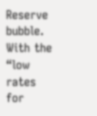Reserve bubble. With the “low rates for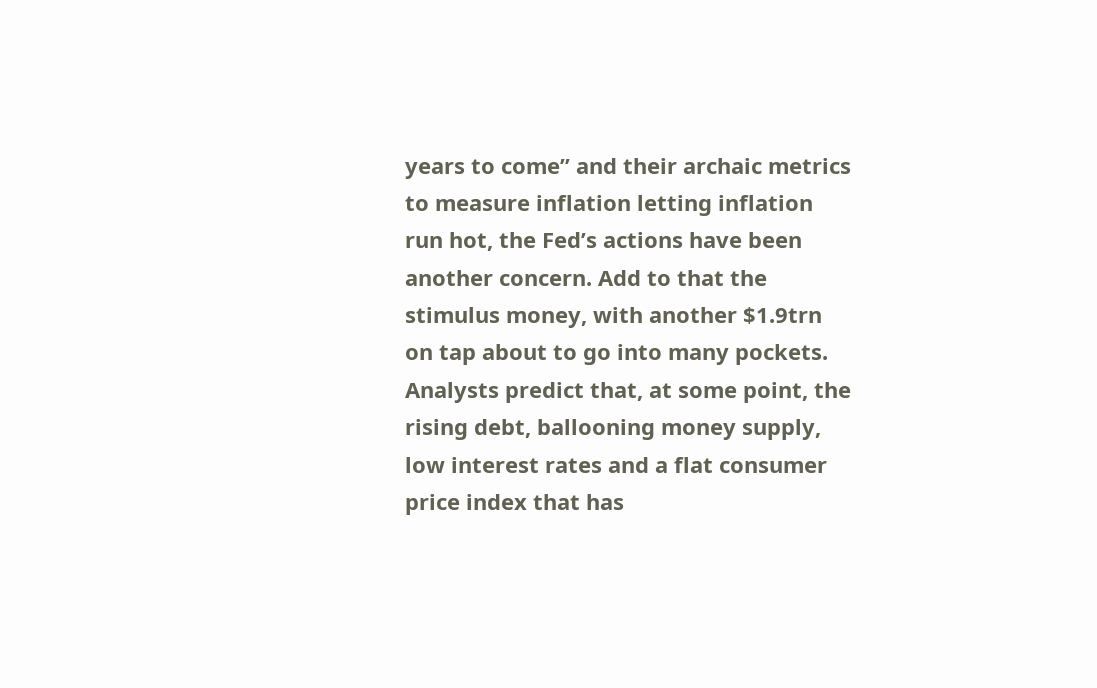years to come” and their archaic metrics to measure inflation letting inflation run hot, the Fed’s actions have been another concern. Add to that the stimulus money, with another $1.9trn on tap about to go into many pockets. Analysts predict that, at some point, the rising debt, ballooning money supply, low interest rates and a flat consumer price index that has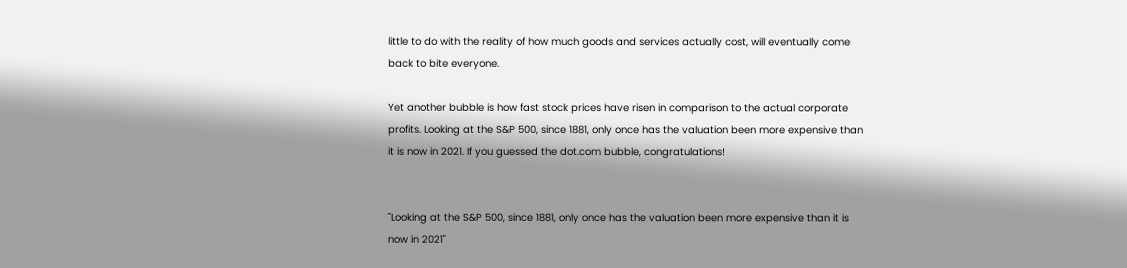little to do with the reality of how much goods and services actually cost, will eventually come back to bite everyone.

Yet another bubble is how fast stock prices have risen in comparison to the actual corporate profits. Looking at the S&P 500, since 1881, only once has the valuation been more expensive than it is now in 2021. If you guessed the dot.com bubble, congratulations!


"Looking at the S&P 500, since 1881, only once has the valuation been more expensive than it is now in 2021"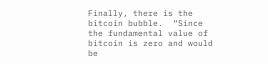Finally, there is the bitcoin bubble.  “Since the fundamental value of bitcoin is zero and would be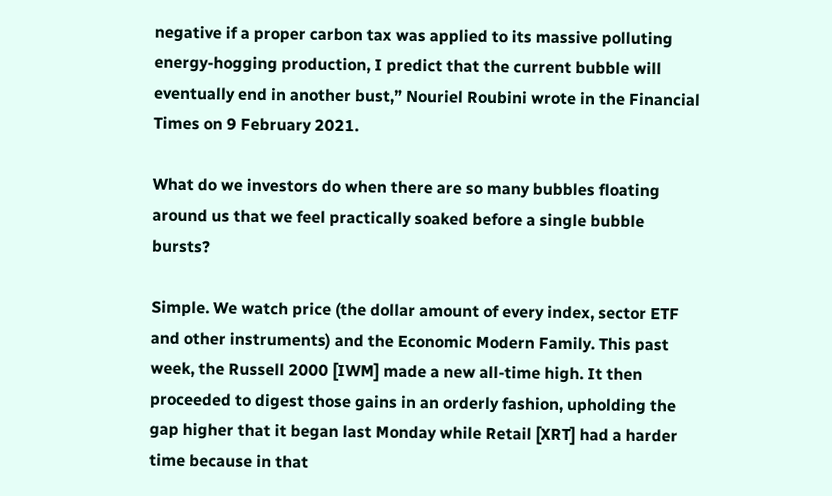negative if a proper carbon tax was applied to its massive polluting energy-hogging production, I predict that the current bubble will eventually end in another bust,” Nouriel Roubini wrote in the Financial Times on 9 February 2021.

What do we investors do when there are so many bubbles floating around us that we feel practically soaked before a single bubble bursts?

Simple. We watch price (the dollar amount of every index, sector ETF and other instruments) and the Economic Modern Family. This past week, the Russell 2000 [IWM] made a new all-time high. It then proceeded to digest those gains in an orderly fashion, upholding the gap higher that it began last Monday while Retail [XRT] had a harder time because in that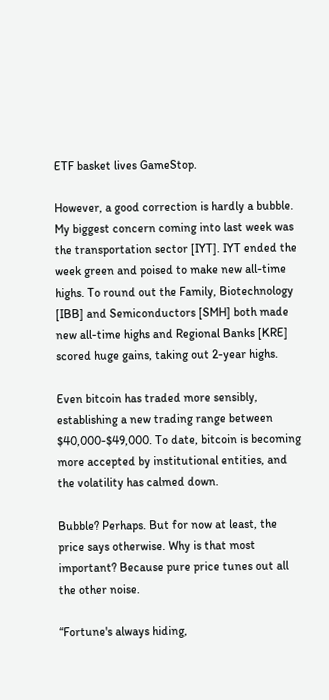ETF basket lives GameStop.

However, a good correction is hardly a bubble. My biggest concern coming into last week was the transportation sector [IYT]. IYT ended the week green and poised to make new all-time highs. To round out the Family, Biotechnology [IBB] and Semiconductors [SMH] both made new all-time highs and Regional Banks [KRE] scored huge gains, taking out 2-year highs.

Even bitcoin has traded more sensibly, establishing a new trading range between $40,000-$49,000. To date, bitcoin is becoming more accepted by institutional entities, and the volatility has calmed down.

Bubble? Perhaps. But for now at least, the price says otherwise. Why is that most important? Because pure price tunes out all the other noise.

“Fortune's always hiding,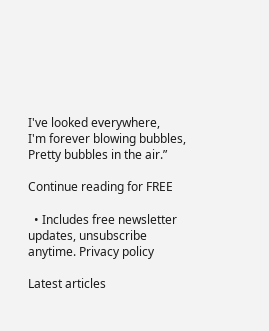I've looked everywhere,
I'm forever blowing bubbles,
Pretty bubbles in the air.”

Continue reading for FREE

  • Includes free newsletter updates, unsubscribe anytime. Privacy policy

Latest articles